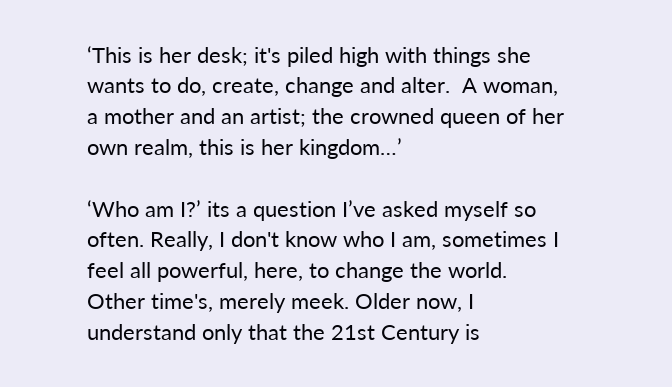‘This is her desk; it's piled high with things she wants to do, create, change and alter.  A woman, a mother and an artist; the crowned queen of her own realm, this is her kingdom…’

‘Who am I?’ its a question I’ve asked myself so often. Really, I don't know who I am, sometimes I feel all powerful, here, to change the world.  Other time's, merely meek. Older now, I understand only that the 21st Century is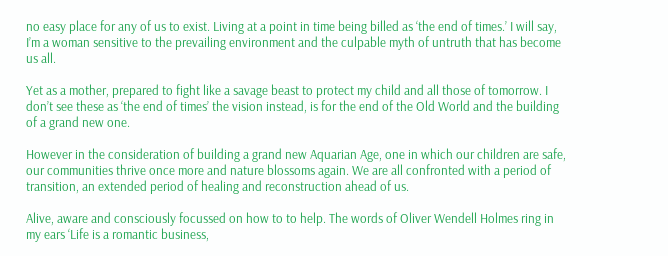no easy place for any of us to exist. Living at a point in time being billed as ‘the end of times.’ I will say, I’m a woman sensitive to the prevailing environment and the culpable myth of untruth that has become us all.

Yet as a mother, prepared to fight like a savage beast to protect my child and all those of tomorrow. I don’t see these as ‘the end of times’ the vision instead, is for the end of the Old World and the building of a grand new one.

However in the consideration of building a grand new Aquarian Age, one in which our children are safe, our communities thrive once more and nature blossoms again. We are all confronted with a period of transition, an extended period of healing and reconstruction ahead of us.

Alive, aware and consciously focussed on how to to help. The words of Oliver Wendell Holmes ring in my ears ‘Life is a romantic business,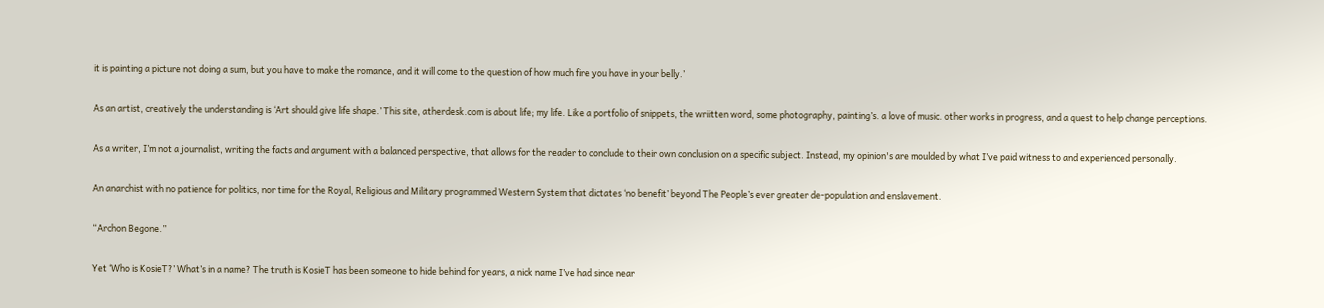it is painting a picture not doing a sum, but you have to make the romance, and it will come to the question of how much fire you have in your belly.’

As an artist, creatively the understanding is ‘Art should give life shape.’ This site, atherdesk.com is about life; my life. Like a portfolio of snippets, the wriitten word, some photography, painting’s. a love of music. other works in progress, and a quest to help change perceptions.

As a writer, I’m not a journalist, writing the facts and argument with a balanced perspective, that allows for the reader to conclude to their own conclusion on a specific subject. Instead, my opinion's are moulded by what I’ve paid witness to and experienced personally.

An anarchist with no patience for politics, nor time for the Royal, Religious and Military programmed Western System that dictates ‘no benefit’ beyond The People’s ever greater de-population and enslavement.

“Archon Begone.”

Yet ‘Who is KosieT?’ What’s in a name? The truth is KosieT has been someone to hide behind for years, a nick name I’ve had since near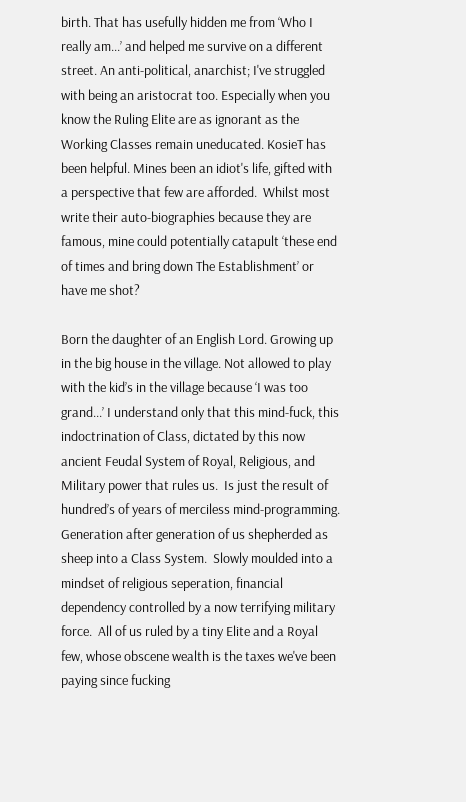birth. That has usefully hidden me from ‘Who I really am...’ and helped me survive on a different street. An anti-political, anarchist; I've struggled with being an aristocrat too. Especially when you know the Ruling Elite are as ignorant as the Working Classes remain uneducated. KosieT has been helpful. Mines been an idiot's life, gifted with a perspective that few are afforded.  Whilst most write their auto-biographies because they are famous, mine could potentially catapult ‘these end of times and bring down The Establishment’ or have me shot?

Born the daughter of an English Lord. Growing up in the big house in the village. Not allowed to play with the kid’s in the village because ‘I was too grand...’ I understand only that this mind-fuck, this indoctrination of Class, dictated by this now ancient Feudal System of Royal, Religious, and Military power that rules us.  Is just the result of hundred’s of years of merciless mind-programming. Generation after generation of us shepherded as sheep into a Class System.  Slowly moulded into a mindset of religious seperation, financial dependency controlled by a now terrifying military force.  All of us ruled by a tiny Elite and a Royal few, whose obscene wealth is the taxes we've been paying since fucking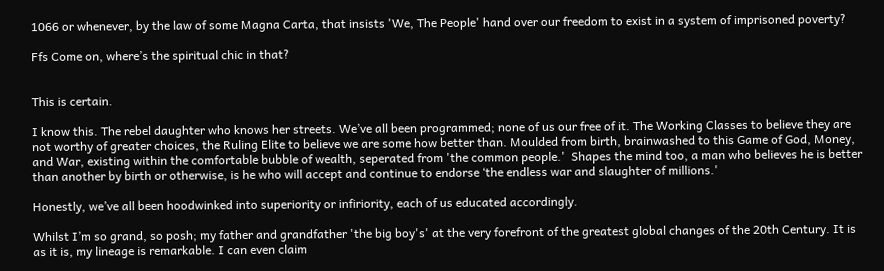1066 or whenever, by the law of some Magna Carta, that insists 'We, The People' hand over our freedom to exist in a system of imprisoned poverty?

Ffs Come on, where’s the spiritual chic in that?


This is certain.

I know this. The rebel daughter who knows her streets. We’ve all been programmed; none of us our free of it. The Working Classes to believe they are not worthy of greater choices, the Ruling Elite to believe we are some how better than. Moulded from birth, brainwashed to this Game of God, Money, and War, existing within the comfortable bubble of wealth, seperated from 'the common people.'  Shapes the mind too, a man who believes he is better than another by birth or otherwise, is he who will accept and continue to endorse ‘the endless war and slaughter of millions.'

Honestly, we’ve all been hoodwinked into superiority or infiriority, each of us educated accordingly.

Whilst I’m so grand, so posh; my father and grandfather 'the big boy's' at the very forefront of the greatest global changes of the 20th Century. It is as it is, my lineage is remarkable. I can even claim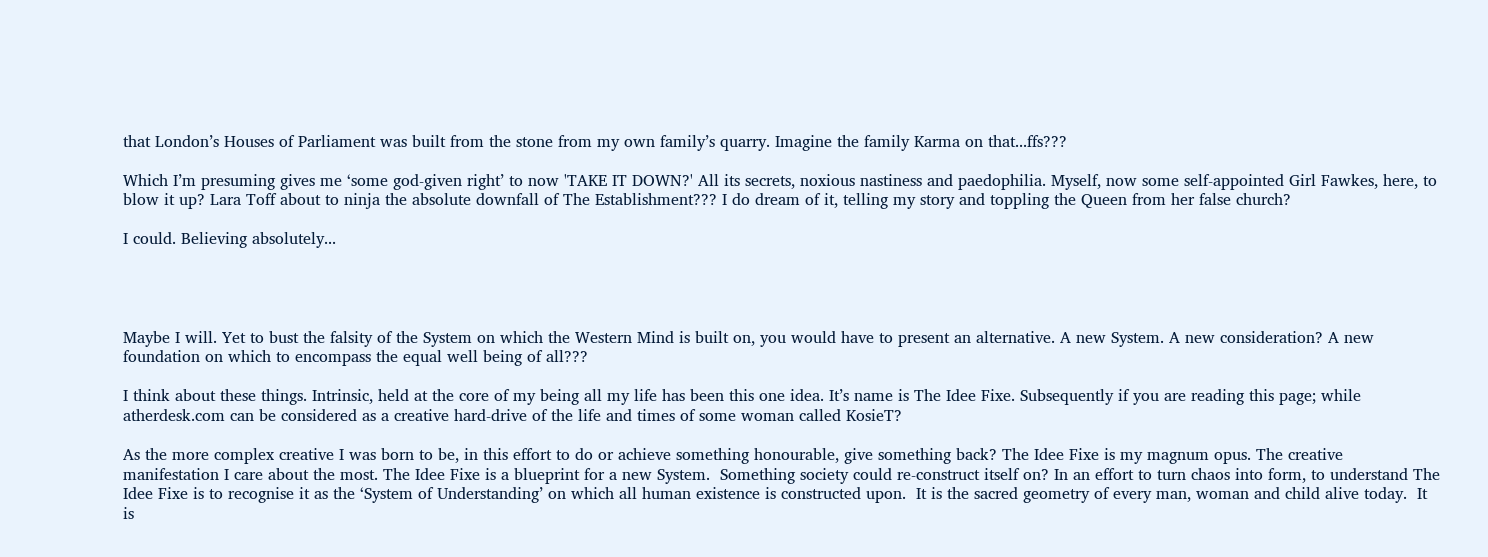that London’s Houses of Parliament was built from the stone from my own family’s quarry. Imagine the family Karma on that...ffs???

Which I’m presuming gives me ‘some god-given right’ to now 'TAKE IT DOWN?' All its secrets, noxious nastiness and paedophilia. Myself, now some self-appointed Girl Fawkes, here, to blow it up? Lara Toff about to ninja the absolute downfall of The Establishment??? I do dream of it, telling my story and toppling the Queen from her false church?

I could. Believing absolutely...




Maybe I will. Yet to bust the falsity of the System on which the Western Mind is built on, you would have to present an alternative. A new System. A new consideration? A new foundation on which to encompass the equal well being of all???

I think about these things. Intrinsic, held at the core of my being all my life has been this one idea. It’s name is The Idee Fixe. Subsequently if you are reading this page; while atherdesk.com can be considered as a creative hard-drive of the life and times of some woman called KosieT?

As the more complex creative I was born to be, in this effort to do or achieve something honourable, give something back? The Idee Fixe is my magnum opus. The creative manifestation I care about the most. The Idee Fixe is a blueprint for a new System.  Something society could re-construct itself on? In an effort to turn chaos into form, to understand The Idee Fixe is to recognise it as the ‘System of Understanding’ on which all human existence is constructed upon.  It is the sacred geometry of every man, woman and child alive today.  It is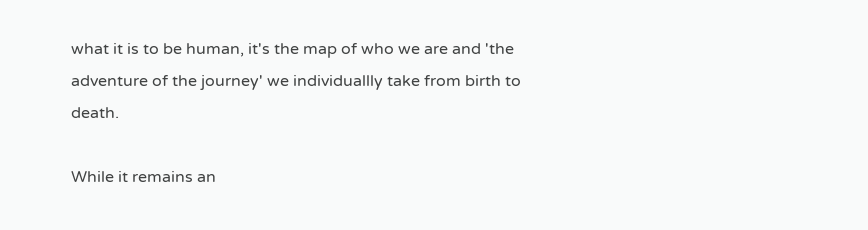what it is to be human, it's the map of who we are and 'the adventure of the journey' we individuallly take from birth to death.

While it remains an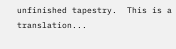unfinished tapestry.  This is a translation...